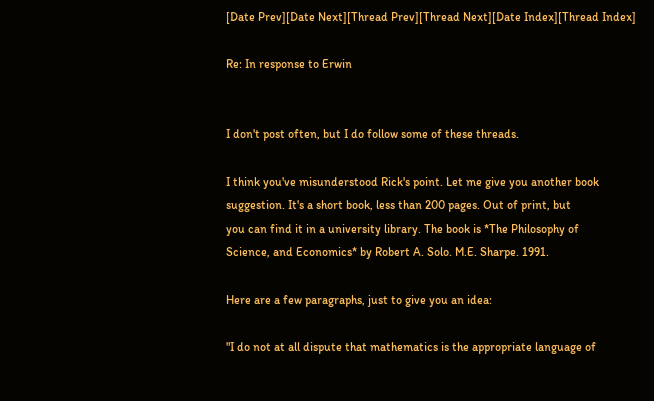[Date Prev][Date Next][Thread Prev][Thread Next][Date Index][Thread Index]

Re: In response to Erwin


I don't post often, but I do follow some of these threads.

I think you've misunderstood Rick's point. Let me give you another book
suggestion. It's a short book, less than 200 pages. Out of print, but
you can find it in a university library. The book is *The Philosophy of
Science, and Economics* by Robert A. Solo. M.E. Sharpe. 1991.

Here are a few paragraphs, just to give you an idea:

"I do not at all dispute that mathematics is the appropriate language of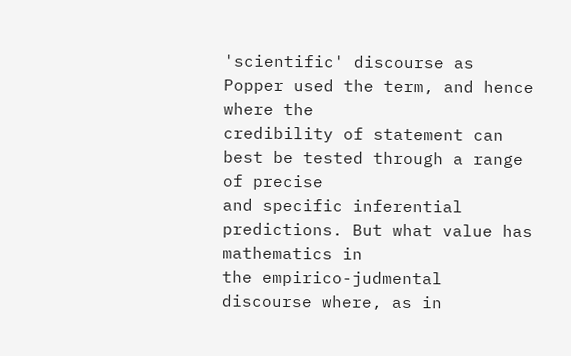'scientific' discourse as Popper used the term, and hence where the
credibility of statement can best be tested through a range of precise
and specific inferential predictions. But what value has mathematics in
the empirico-judmental discourse where, as in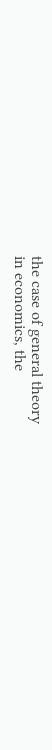the case of general theory
in economics, the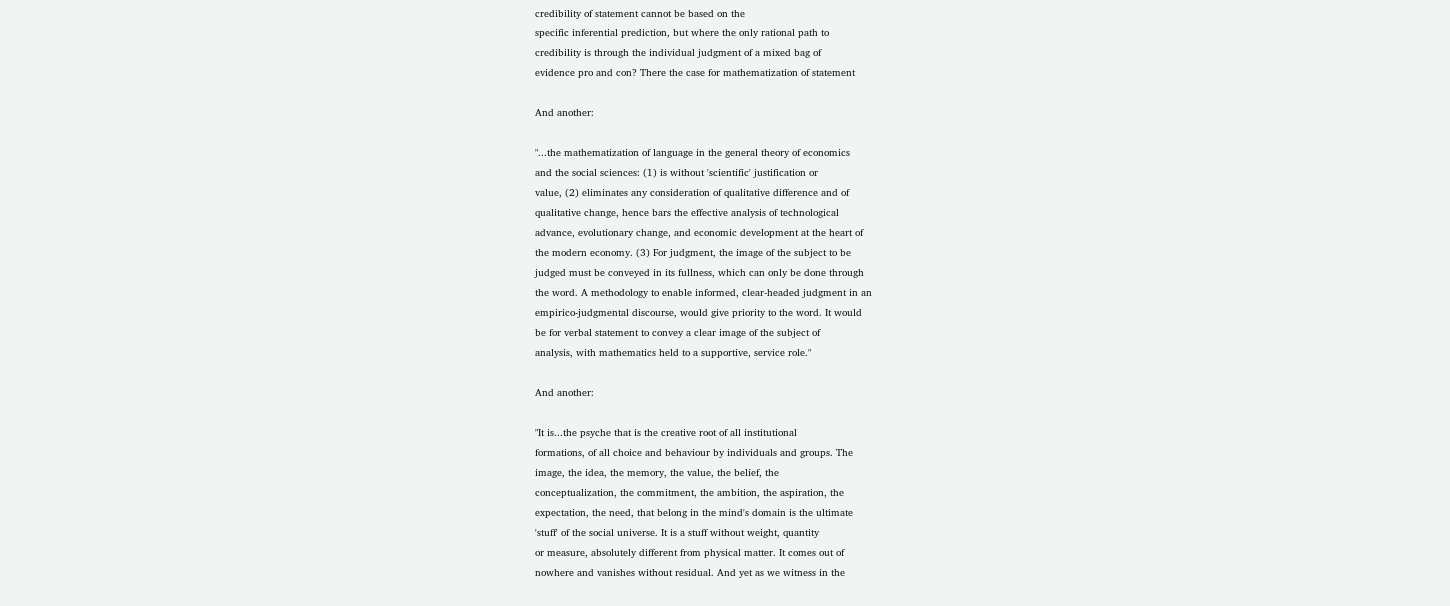credibility of statement cannot be based on the
specific inferential prediction, but where the only rational path to
credibility is through the individual judgment of a mixed bag of
evidence pro and con? There the case for mathematization of statement

And another:

"...the mathematization of language in the general theory of economics
and the social sciences: (1) is without 'scientific' justification or
value, (2) eliminates any consideration of qualitative difference and of
qualitative change, hence bars the effective analysis of technological
advance, evolutionary change, and economic development at the heart of
the modern economy. (3) For judgment, the image of the subject to be
judged must be conveyed in its fullness, which can only be done through
the word. A methodology to enable informed, clear-headed judgment in an
empirico-judgmental discourse, would give priority to the word. It would
be for verbal statement to convey a clear image of the subject of
analysis, with mathematics held to a supportive, service role."

And another:

"It is...the psyche that is the creative root of all institutional
formations, of all choice and behaviour by individuals and groups. The
image, the idea, the memory, the value, the belief, the
conceptualization, the commitment, the ambition, the aspiration, the
expectation, the need, that belong in the mind's domain is the ultimate
'stuff' of the social universe. It is a stuff without weight, quantity
or measure, absolutely different from physical matter. It comes out of
nowhere and vanishes without residual. And yet as we witness in the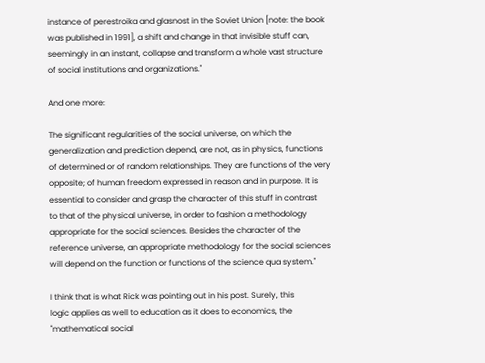instance of perestroika and glasnost in the Soviet Union [note: the book
was published in 1991], a shift and change in that invisible stuff can,
seemingly in an instant, collapse and transform a whole vast structure
of social institutions and organizations."

And one more:

The significant regularities of the social universe, on which the
generalization and prediction depend, are not, as in physics, functions
of determined or of random relationships. They are functions of the very
opposite; of human freedom expressed in reason and in purpose. It is
essential to consider and grasp the character of this stuff in contrast
to that of the physical universe, in order to fashion a methodology
appropriate for the social sciences. Besides the character of the
reference universe, an appropriate methodology for the social sciences
will depend on the function or functions of the science qua system."

I think that is what Rick was pointing out in his post. Surely, this
logic applies as well to education as it does to economics, the
"mathematical social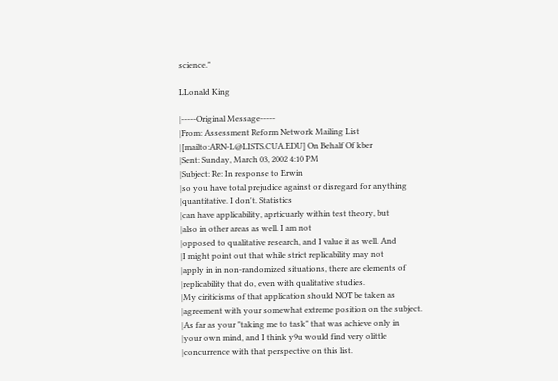science."

LLonald King

|-----Original Message-----
|From: Assessment Reform Network Mailing List
|[mailto:ARN-L@LISTS.CUA.EDU] On Behalf Of kber
|Sent: Sunday, March 03, 2002 4:10 PM
|Subject: Re: In response to Erwin
|so you have total prejudice against or disregard for anything
|quantitative. I don't. Statistics
|can have applicability, aprticuarly within test theory, but
|also in other areas as well. I am not
|opposed to qualitative research, and I value it as well. And
|I might point out that while strict replicability may not
|apply in in non-randomized situations, there are elements of
|replicability that do, even with qualitative studies.
|My ciriticisms of that application should NOT be taken as
|agreement with your somewhat extreme position on the subject.
|As far as your "taking me to task" that was achieve only in
|your own mind, and I think y9u would find very olittle
|concurrence with that perspective on this list.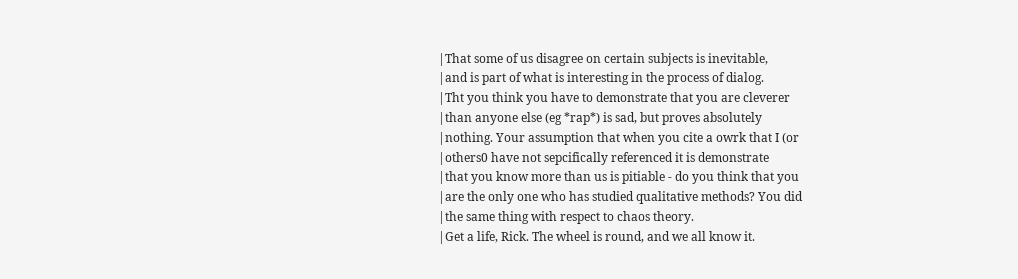|That some of us disagree on certain subjects is inevitable,
|and is part of what is interesting in the process of dialog.
|Tht you think you have to demonstrate that you are cleverer
|than anyone else (eg *rap*) is sad, but proves absolutely
|nothing. Your assumption that when you cite a owrk that I (or
|others0 have not sepcifically referenced it is demonstrate
|that you know more than us is pitiable - do you think that you
|are the only one who has studied qualitative methods? You did
|the same thing with respect to chaos theory.
|Get a life, Rick. The wheel is round, and we all know it.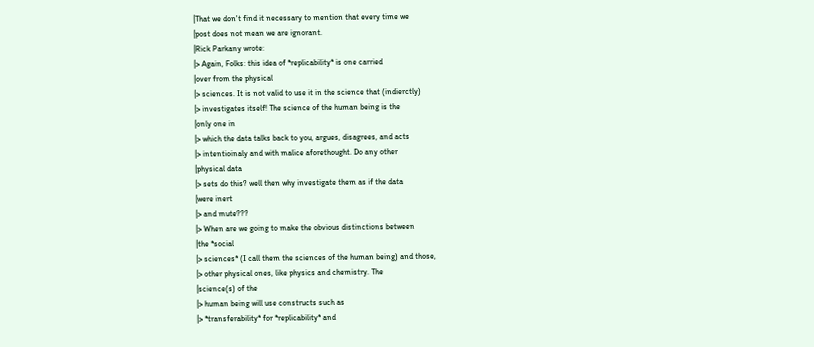|That we don't find it necessary to mention that every time we
|post does not mean we are ignorant.
|Rick Parkany wrote:
|> Again, Folks: this idea of *replicability* is one carried
|over from the physical
|> sciences. It is not valid to use it in the science that (indierctly)
|> investigates itself! The science of the human being is the
|only one in
|> which the data talks back to you, argues, disagrees, and acts
|> intentioinaly and with malice aforethought. Do any other
|physical data
|> sets do this? well then why investigate them as if the data
|were inert
|> and mute???
|> When are we going to make the obvious distinctions between
|the *social
|> sciences* (I call them the sciences of the human being) and those,
|> other physical ones, like physics and chemistry. The
|science(s) of the
|> human being will use constructs such as
|> *transferability* for *replicability* and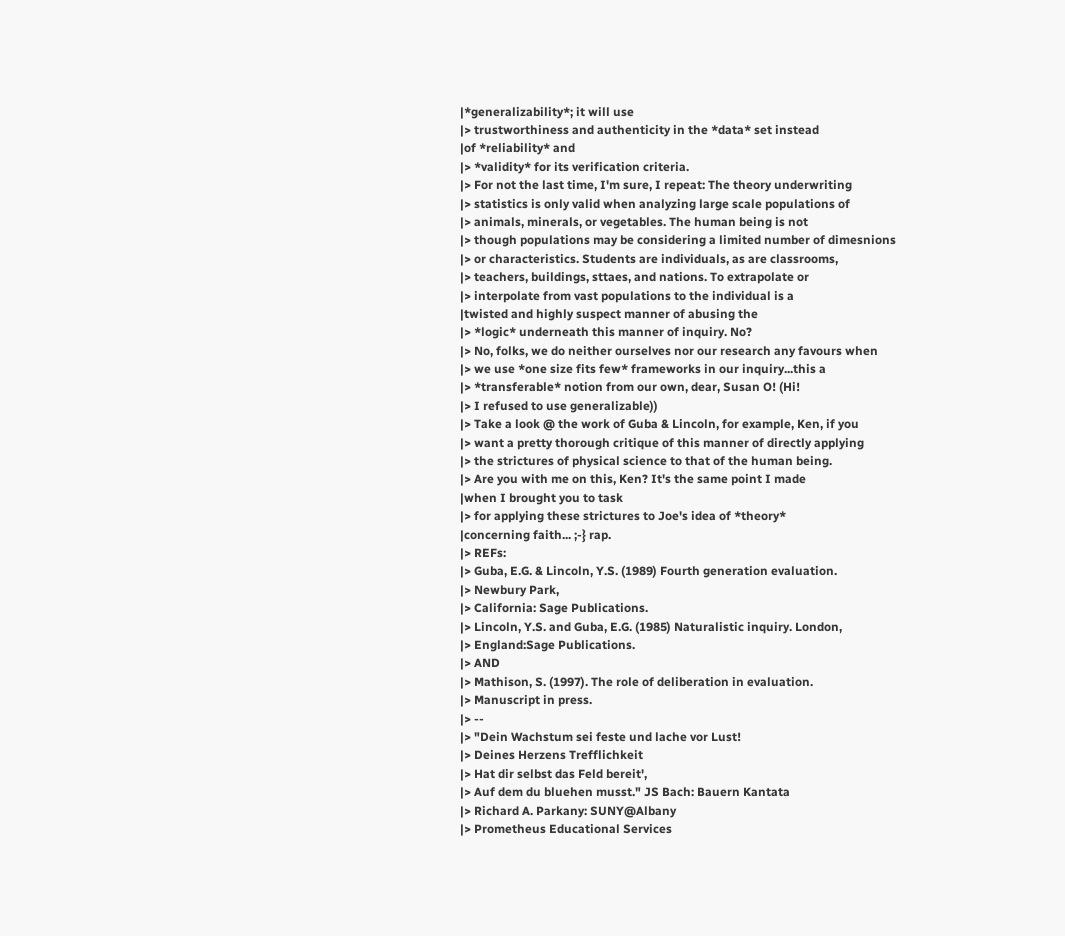|*generalizability*; it will use
|> trustworthiness and authenticity in the *data* set instead
|of *reliability* and
|> *validity* for its verification criteria.
|> For not the last time, I'm sure, I repeat: The theory underwriting
|> statistics is only valid when analyzing large scale populations of
|> animals, minerals, or vegetables. The human being is not
|> though populations may be considering a limited number of dimesnions
|> or characteristics. Students are individuals, as are classrooms,
|> teachers, buildings, sttaes, and nations. To extrapolate or
|> interpolate from vast populations to the individual is a
|twisted and highly suspect manner of abusing the
|> *logic* underneath this manner of inquiry. No?
|> No, folks, we do neither ourselves nor our research any favours when
|> we use *one size fits few* frameworks in our inquiry...this a
|> *transferable* notion from our own, dear, Susan O! (Hi!
|> I refused to use generalizable))
|> Take a look @ the work of Guba & Lincoln, for example, Ken, if you
|> want a pretty thorough critique of this manner of directly applying
|> the strictures of physical science to that of the human being.
|> Are you with me on this, Ken? It's the same point I made
|when I brought you to task
|> for applying these strictures to Joe's idea of *theory*
|concerning faith... ;-} rap.
|> REFs:
|> Guba, E.G. & Lincoln, Y.S. (1989) Fourth generation evaluation.
|> Newbury Park,
|> California: Sage Publications.
|> Lincoln, Y.S. and Guba, E.G. (1985) Naturalistic inquiry. London,
|> England:Sage Publications.
|> AND
|> Mathison, S. (1997). The role of deliberation in evaluation.
|> Manuscript in press.
|> --
|> "Dein Wachstum sei feste und lache vor Lust!
|> Deines Herzens Trefflichkeit
|> Hat dir selbst das Feld bereit',
|> Auf dem du bluehen musst." JS Bach: Bauern Kantata
|> Richard A. Parkany: SUNY@Albany
|> Prometheus Educational Services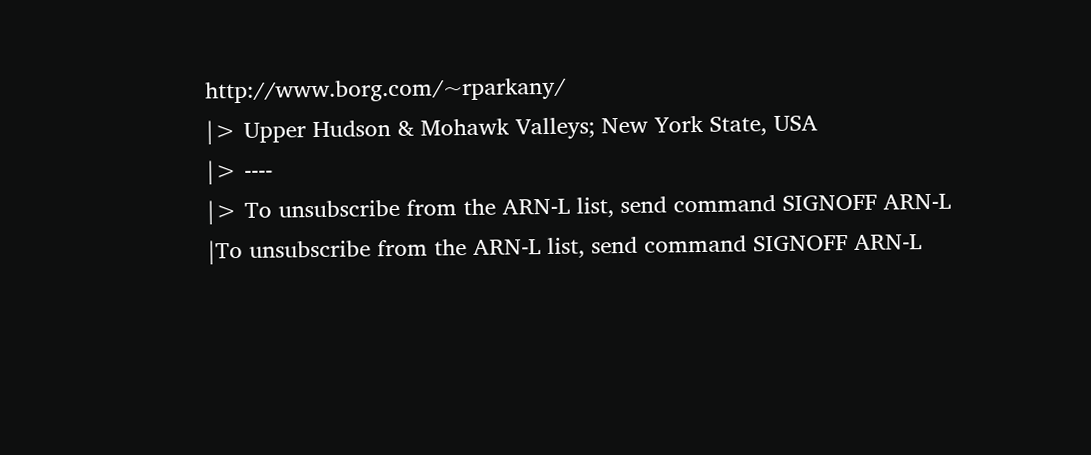http://www.borg.com/~rparkany/
|> Upper Hudson & Mohawk Valleys; New York State, USA
|> ----
|> To unsubscribe from the ARN-L list, send command SIGNOFF ARN-L
|To unsubscribe from the ARN-L list, send command SIGNOFF ARN-L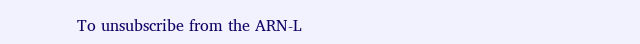To unsubscribe from the ARN-L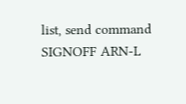list, send command SIGNOFF ARN-L